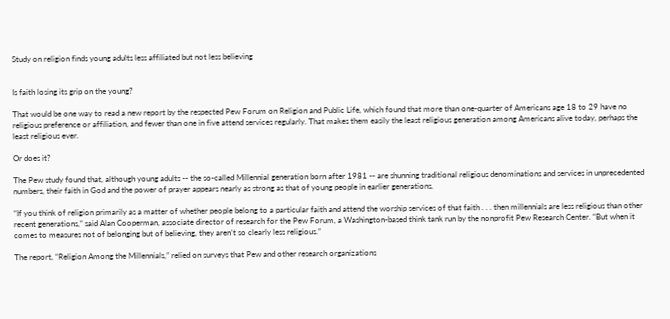Study on religion finds young adults less affiliated but not less believing


Is faith losing its grip on the young?

That would be one way to read a new report by the respected Pew Forum on Religion and Public Life, which found that more than one-quarter of Americans age 18 to 29 have no religious preference or affiliation, and fewer than one in five attend services regularly. That makes them easily the least religious generation among Americans alive today, perhaps the least religious ever.

Or does it?

The Pew study found that, although young adults -- the so-called Millennial generation born after 1981 -- are shunning traditional religious denominations and services in unprecedented numbers, their faith in God and the power of prayer appears nearly as strong as that of young people in earlier generations.

“If you think of religion primarily as a matter of whether people belong to a particular faith and attend the worship services of that faith . . . then millennials are less religious than other recent generations,” said Alan Cooperman, associate director of research for the Pew Forum, a Washington-based think tank run by the nonprofit Pew Research Center. “But when it comes to measures not of belonging but of believing, they aren’t so clearly less religious.”

The report, “Religion Among the Millennials,” relied on surveys that Pew and other research organizations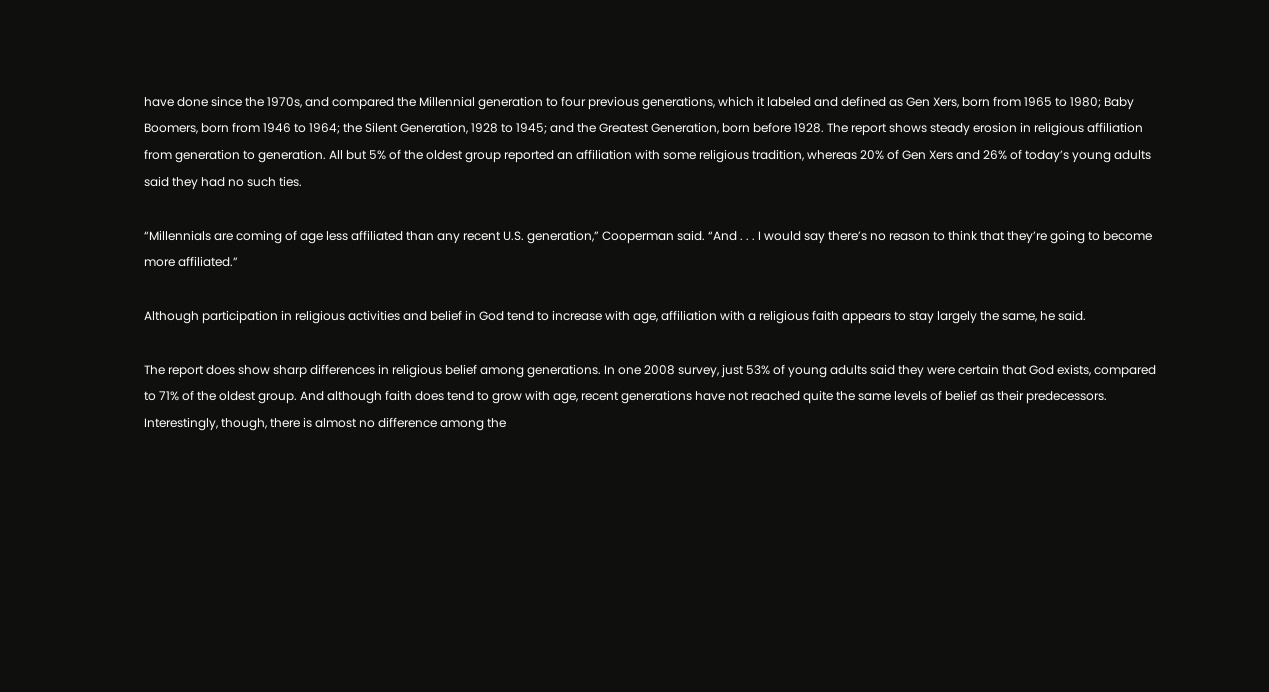have done since the 1970s, and compared the Millennial generation to four previous generations, which it labeled and defined as Gen Xers, born from 1965 to 1980; Baby Boomers, born from 1946 to 1964; the Silent Generation, 1928 to 1945; and the Greatest Generation, born before 1928. The report shows steady erosion in religious affiliation from generation to generation. All but 5% of the oldest group reported an affiliation with some religious tradition, whereas 20% of Gen Xers and 26% of today’s young adults said they had no such ties.

“Millennials are coming of age less affiliated than any recent U.S. generation,” Cooperman said. “And . . . I would say there’s no reason to think that they’re going to become more affiliated.”

Although participation in religious activities and belief in God tend to increase with age, affiliation with a religious faith appears to stay largely the same, he said.

The report does show sharp differences in religious belief among generations. In one 2008 survey, just 53% of young adults said they were certain that God exists, compared to 71% of the oldest group. And although faith does tend to grow with age, recent generations have not reached quite the same levels of belief as their predecessors. Interestingly, though, there is almost no difference among the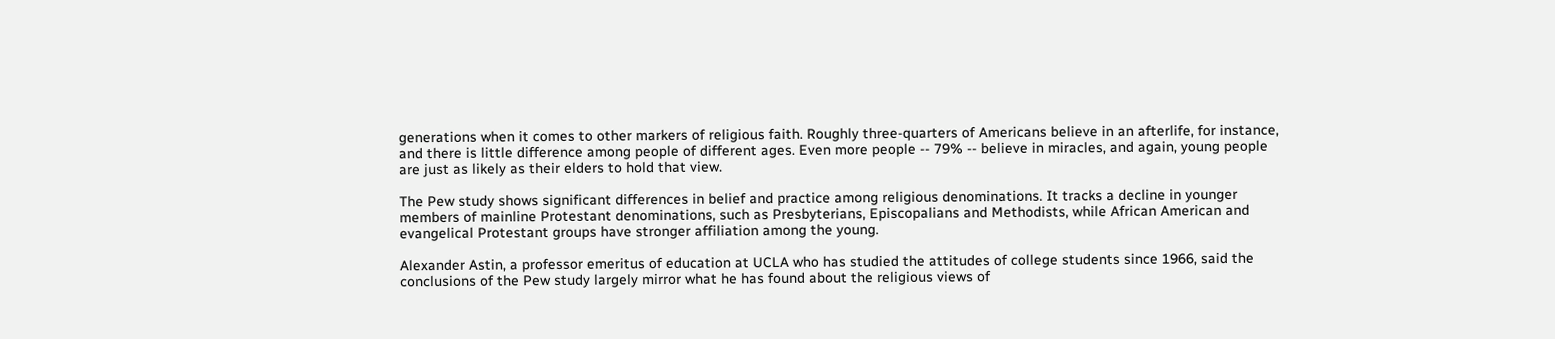generations when it comes to other markers of religious faith. Roughly three-quarters of Americans believe in an afterlife, for instance, and there is little difference among people of different ages. Even more people -- 79% -- believe in miracles, and again, young people are just as likely as their elders to hold that view.

The Pew study shows significant differences in belief and practice among religious denominations. It tracks a decline in younger members of mainline Protestant denominations, such as Presbyterians, Episcopalians and Methodists, while African American and evangelical Protestant groups have stronger affiliation among the young.

Alexander Astin, a professor emeritus of education at UCLA who has studied the attitudes of college students since 1966, said the conclusions of the Pew study largely mirror what he has found about the religious views of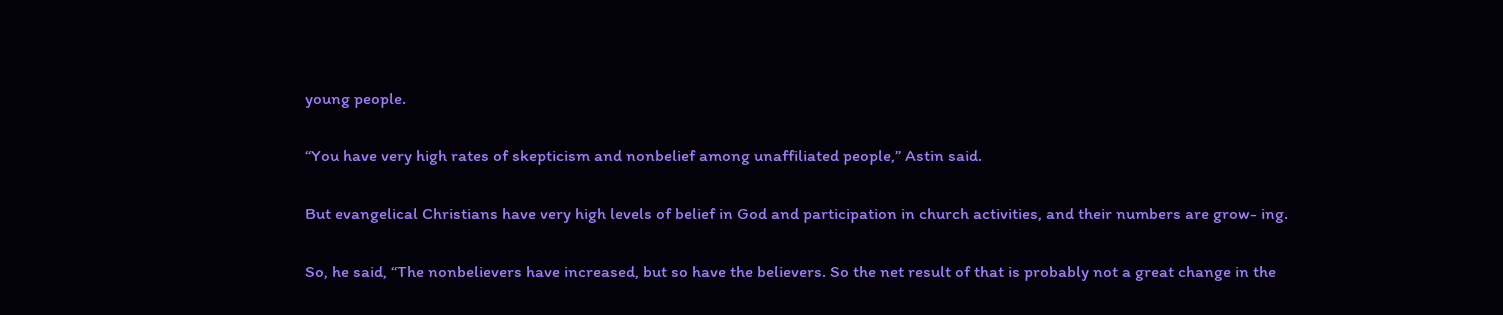young people.

“You have very high rates of skepticism and nonbelief among unaffiliated people,” Astin said.

But evangelical Christians have very high levels of belief in God and participation in church activities, and their numbers are grow- ing.

So, he said, “The nonbelievers have increased, but so have the believers. So the net result of that is probably not a great change in the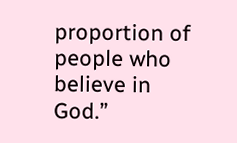proportion of people who believe in God.”